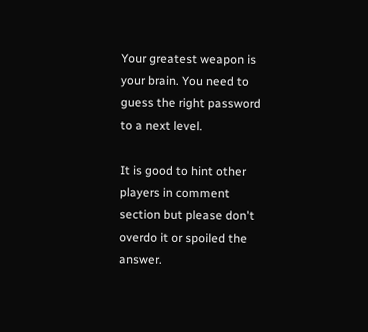Your greatest weapon is your brain. You need to guess the right password to a next level.

It is good to hint other players in comment section but please don't overdo it or spoiled the answer.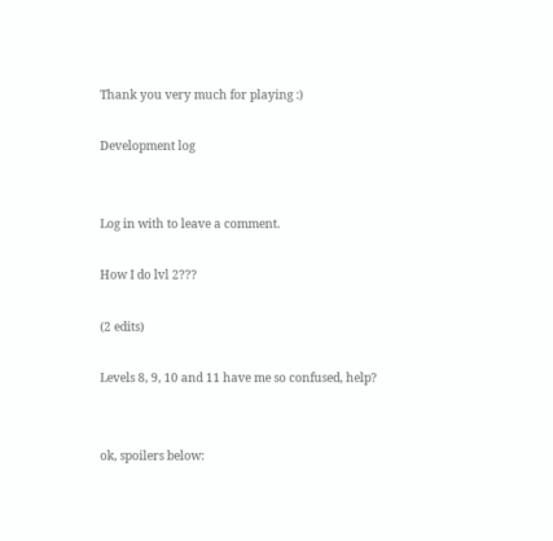Thank you very much for playing :)

Development log


Log in with to leave a comment.

How I do lvl 2???

(2 edits)

Levels 8, 9, 10 and 11 have me so confused, help?


ok, spoilers below: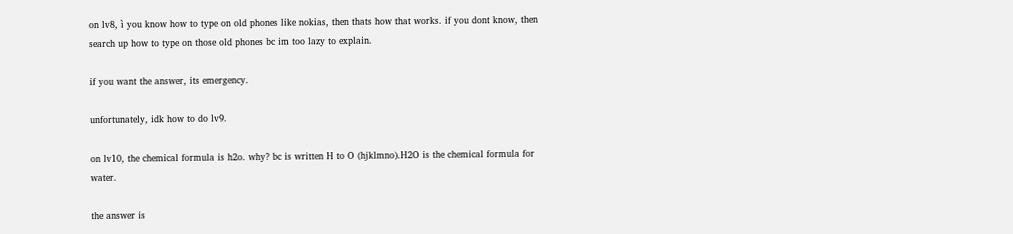on lv8, ì you know how to type on old phones like nokias, then thats how that works. if you dont know, then search up how to type on those old phones bc im too lazy to explain.

if you want the answer, its emergency.

unfortunately, idk how to do lv9.

on lv10, the chemical formula is h2o. why? bc is written H to O (hjklmno).H2O is the chemical formula for water.

the answer is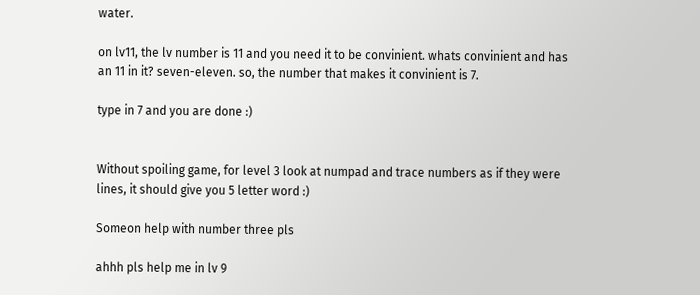water.

on lv11, the lv number is 11 and you need it to be convinient. whats convinient and has an 11 in it? seven-eleven. so, the number that makes it convinient is 7.

type in 7 and you are done :)


Without spoiling game, for level 3 look at numpad and trace numbers as if they were lines, it should give you 5 letter word :)

Someon help with number three pls

ahhh pls help me in lv 9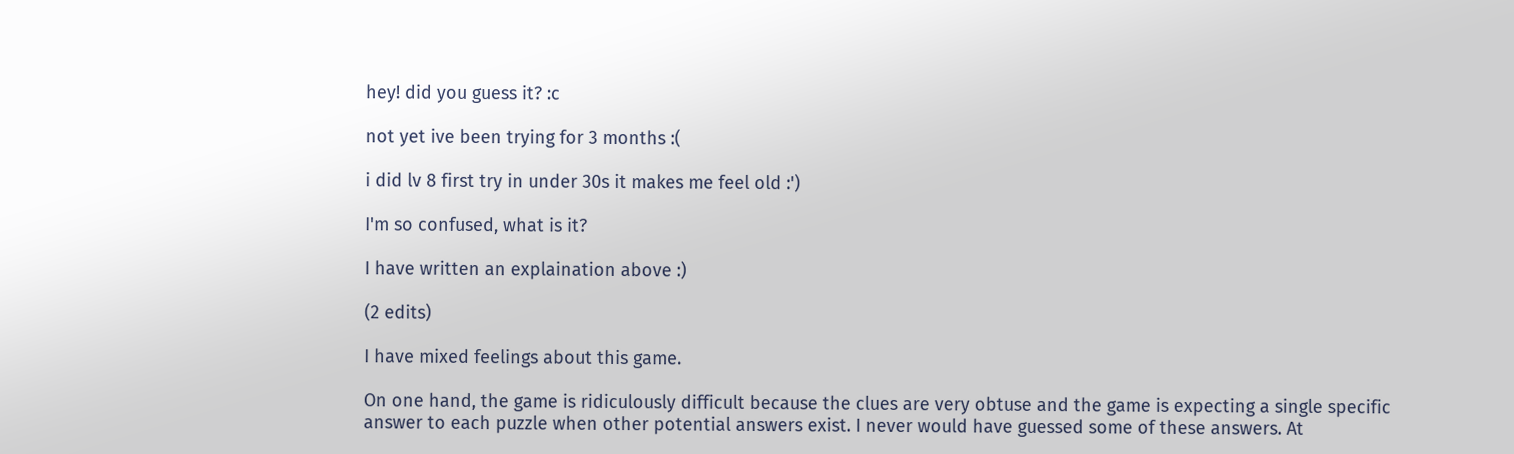hey! did you guess it? :c

not yet ive been trying for 3 months :(

i did lv 8 first try in under 30s it makes me feel old :')

I'm so confused, what is it?

I have written an explaination above :)

(2 edits)

I have mixed feelings about this game.

On one hand, the game is ridiculously difficult because the clues are very obtuse and the game is expecting a single specific answer to each puzzle when other potential answers exist. I never would have guessed some of these answers. At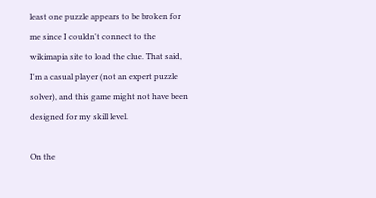least one puzzle appears to be broken for me since I couldn't connect to the wikimapia site to load the clue. That said, I'm a casual player (not an expert puzzle solver), and this game might not have been designed for my skill level.

On the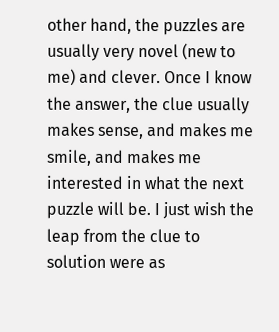other hand, the puzzles are usually very novel (new to me) and clever. Once I know the answer, the clue usually makes sense, and makes me smile, and makes me interested in what the next puzzle will be. I just wish the leap from the clue to solution were as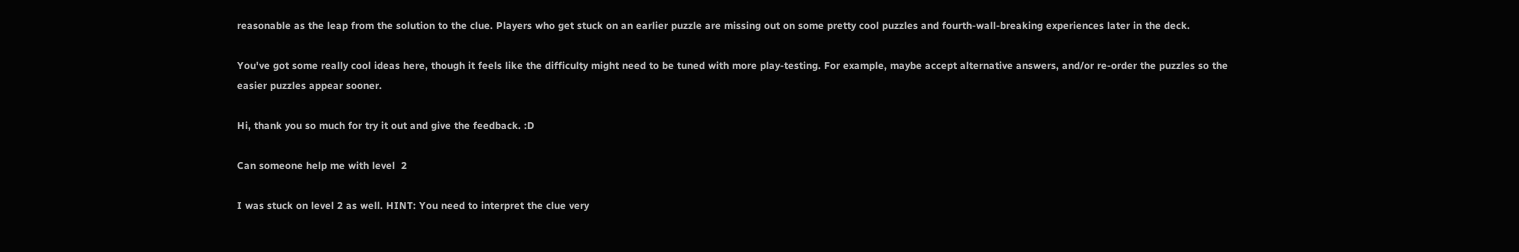reasonable as the leap from the solution to the clue. Players who get stuck on an earlier puzzle are missing out on some pretty cool puzzles and fourth-wall-breaking experiences later in the deck.

You've got some really cool ideas here, though it feels like the difficulty might need to be tuned with more play-testing. For example, maybe accept alternative answers, and/or re-order the puzzles so the easier puzzles appear sooner.

Hi, thank you so much for try it out and give the feedback. :D

Can someone help me with level  2

I was stuck on level 2 as well. HINT: You need to interpret the clue very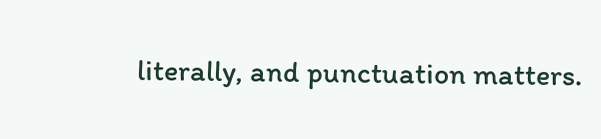literally, and punctuation matters.